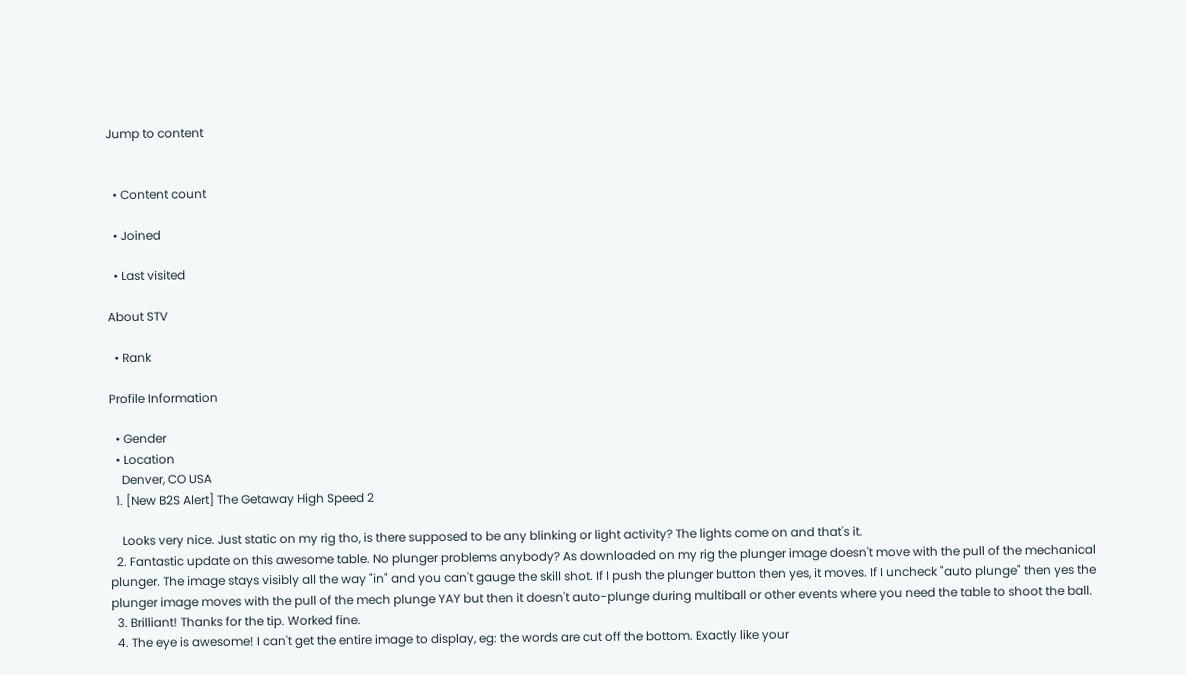Jump to content


  • Content count

  • Joined

  • Last visited

About STV

  • Rank

Profile Information

  • Gender
  • Location
    Denver, CO USA
  1. [New B2S Alert] The Getaway High Speed 2

    Looks very nice. Just static on my rig tho, is there supposed to be any blinking or light activity? The lights come on and that's it.
  2. Fantastic update on this awesome table. No plunger problems anybody? As downloaded on my rig the plunger image doesn't move with the pull of the mechanical plunger. The image stays visibly all the way "in" and you can't gauge the skill shot. If I push the plunger button then yes, it moves. If I uncheck "auto plunge" then yes the plunger image moves with the pull of the mech plunge YAY but then it doesn't auto-plunge during multiball or other events where you need the table to shoot the ball.
  3. Brilliant! Thanks for the tip. Worked fine.
  4. The eye is awesome! I can't get the entire image to display, eg: the words are cut off the bottom. Exactly like your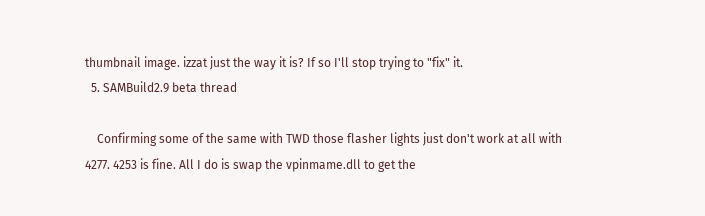thumbnail image. izzat just the way it is? If so I'll stop trying to "fix" it.
  5. SAMBuild2.9 beta thread

    Confirming some of the same with TWD those flasher lights just don't work at all with 4277. 4253 is fine. All I do is swap the vpinmame.dll to get the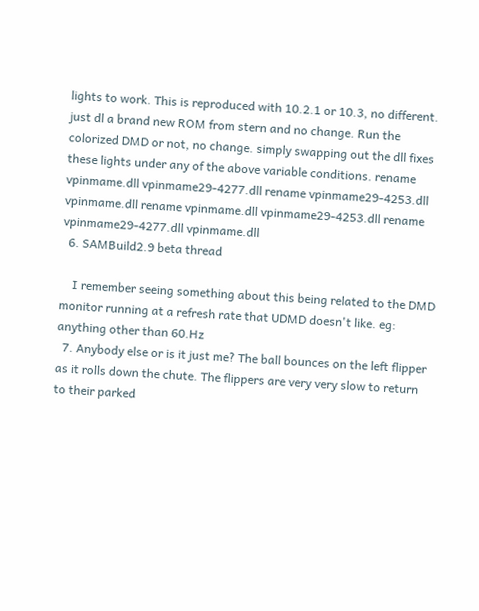lights to work. This is reproduced with 10.2.1 or 10.3, no different. just dl a brand new ROM from stern and no change. Run the colorized DMD or not, no change. simply swapping out the dll fixes these lights under any of the above variable conditions. rename vpinmame.dll vpinmame29-4277.dll rename vpinmame29-4253.dll vpinmame.dll rename vpinmame.dll vpinmame29-4253.dll rename vpinmame29-4277.dll vpinmame.dll
  6. SAMBuild2.9 beta thread

    I remember seeing something about this being related to the DMD monitor running at a refresh rate that UDMD doesn't like. eg: anything other than 60.Hz
  7. Anybody else or is it just me? The ball bounces on the left flipper as it rolls down the chute. The flippers are very very slow to return to their parked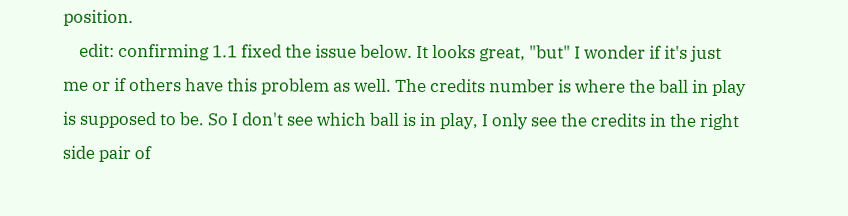position.
    edit: confirming 1.1 fixed the issue below. It looks great, "but" I wonder if it's just me or if others have this problem as well. The credits number is where the ball in play is supposed to be. So I don't see which ball is in play, I only see the credits in the right side pair of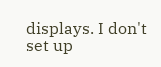displays. I don't set up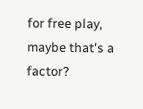for free play, maybe that's a factor?